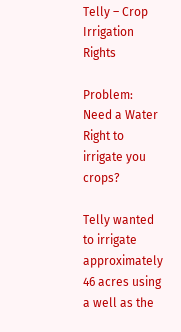Telly – Crop Irrigation Rights

Problem: Need a Water Right to irrigate you crops?

Telly wanted to irrigate approximately 46 acres using a well as the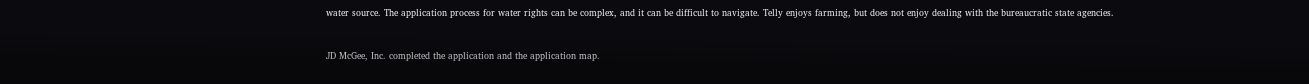water source. The application process for water rights can be complex, and it can be difficult to navigate. Telly enjoys farming, but does not enjoy dealing with the bureaucratic state agencies.


JD McGee, Inc. completed the application and the application map.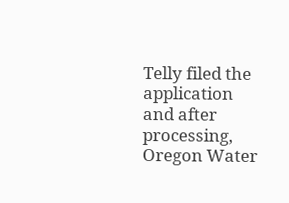Telly filed the application and after processing, Oregon Water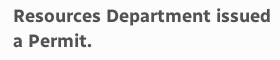Resources Department issued a Permit.